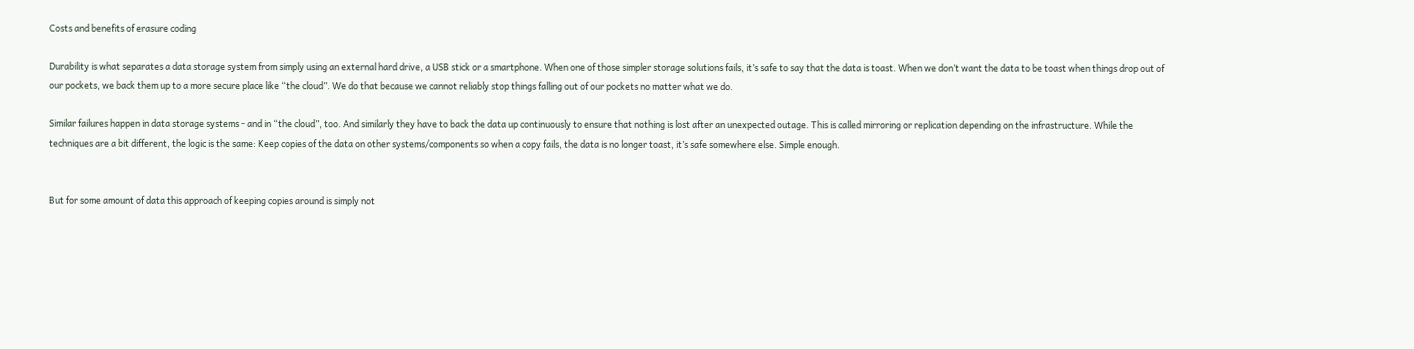Costs and benefits of erasure coding

Durability is what separates a data storage system from simply using an external hard drive, a USB stick or a smartphone. When one of those simpler storage solutions fails, it’s safe to say that the data is toast. When we don’t want the data to be toast when things drop out of our pockets, we back them up to a more secure place like “the cloud”. We do that because we cannot reliably stop things falling out of our pockets no matter what we do.

Similar failures happen in data storage systems - and in “the cloud”, too. And similarly they have to back the data up continuously to ensure that nothing is lost after an unexpected outage. This is called mirroring or replication depending on the infrastructure. While the techniques are a bit different, the logic is the same: Keep copies of the data on other systems/components so when a copy fails, the data is no longer toast, it’s safe somewhere else. Simple enough.


But for some amount of data this approach of keeping copies around is simply not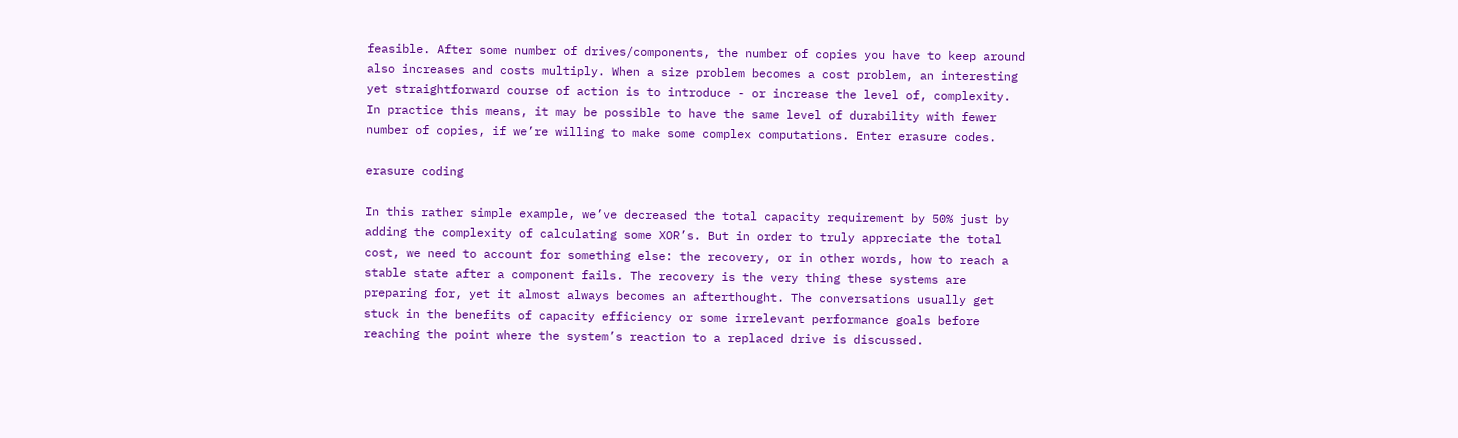feasible. After some number of drives/components, the number of copies you have to keep around also increases and costs multiply. When a size problem becomes a cost problem, an interesting yet straightforward course of action is to introduce - or increase the level of, complexity. In practice this means, it may be possible to have the same level of durability with fewer number of copies, if we’re willing to make some complex computations. Enter erasure codes.

erasure coding

In this rather simple example, we’ve decreased the total capacity requirement by 50% just by adding the complexity of calculating some XOR’s. But in order to truly appreciate the total cost, we need to account for something else: the recovery, or in other words, how to reach a stable state after a component fails. The recovery is the very thing these systems are preparing for, yet it almost always becomes an afterthought. The conversations usually get stuck in the benefits of capacity efficiency or some irrelevant performance goals before reaching the point where the system’s reaction to a replaced drive is discussed.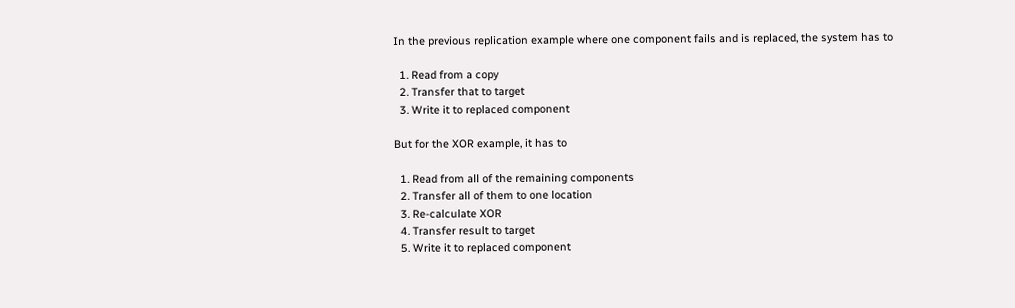In the previous replication example where one component fails and is replaced, the system has to

  1. Read from a copy
  2. Transfer that to target
  3. Write it to replaced component

But for the XOR example, it has to

  1. Read from all of the remaining components
  2. Transfer all of them to one location
  3. Re-calculate XOR
  4. Transfer result to target
  5. Write it to replaced component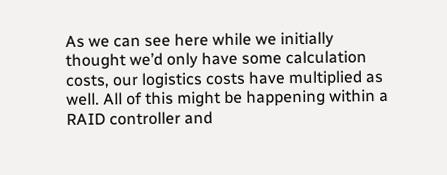As we can see here while we initially thought we’d only have some calculation costs, our logistics costs have multiplied as well. All of this might be happening within a RAID controller and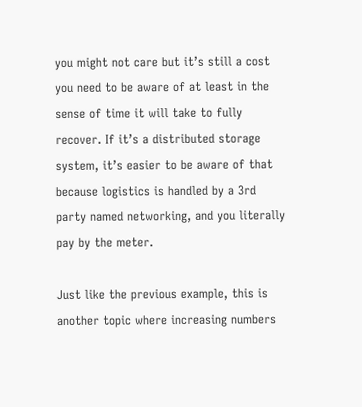you might not care but it’s still a cost you need to be aware of at least in the sense of time it will take to fully recover. If it’s a distributed storage system, it’s easier to be aware of that because logistics is handled by a 3rd party named networking, and you literally pay by the meter.

Just like the previous example, this is another topic where increasing numbers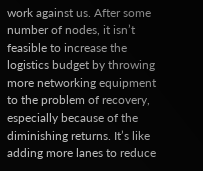work against us. After some number of nodes, it isn’t feasible to increase the logistics budget by throwing more networking equipment to the problem of recovery, especially because of the diminishing returns. It’s like adding more lanes to reduce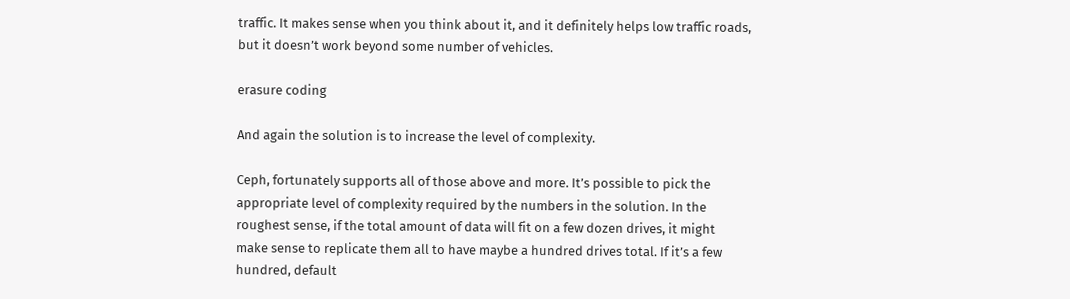traffic. It makes sense when you think about it, and it definitely helps low traffic roads, but it doesn’t work beyond some number of vehicles.

erasure coding

And again the solution is to increase the level of complexity.

Ceph, fortunately supports all of those above and more. It’s possible to pick the appropriate level of complexity required by the numbers in the solution. In the roughest sense, if the total amount of data will fit on a few dozen drives, it might make sense to replicate them all to have maybe a hundred drives total. If it’s a few hundred, default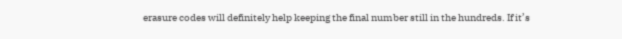erasure codes will definitely help keeping the final number still in the hundreds. If it’s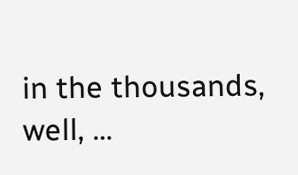in the thousands, well, …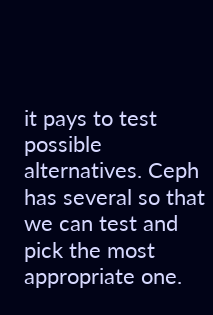it pays to test possible alternatives. Ceph has several so that we can test and pick the most appropriate one.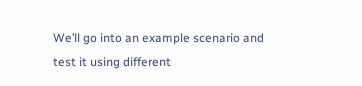We’ll go into an example scenario and test it using different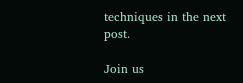techniques in the next post.

Join us